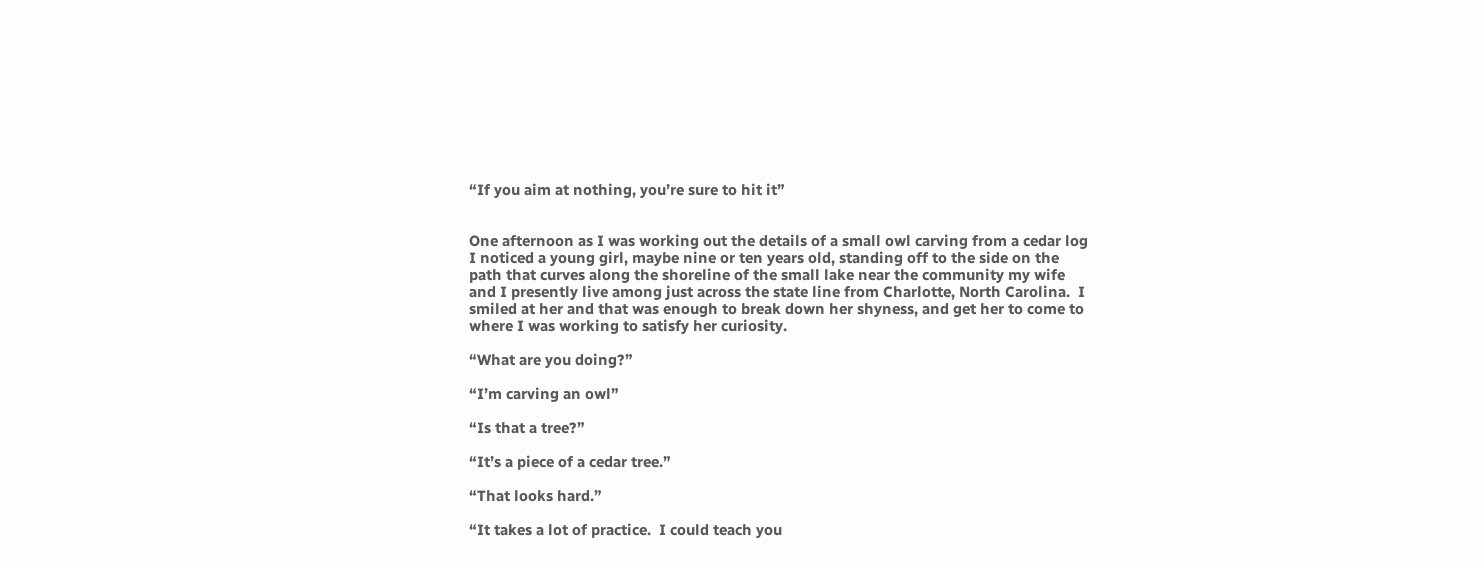“If you aim at nothing, you’re sure to hit it”


One afternoon as I was working out the details of a small owl carving from a cedar log I noticed a young girl, maybe nine or ten years old, standing off to the side on the path that curves along the shoreline of the small lake near the community my wife and I presently live among just across the state line from Charlotte, North Carolina.  I smiled at her and that was enough to break down her shyness, and get her to come to where I was working to satisfy her curiosity.

“What are you doing?”

“I’m carving an owl”

“Is that a tree?”

“It’s a piece of a cedar tree.”

“That looks hard.”

“It takes a lot of practice.  I could teach you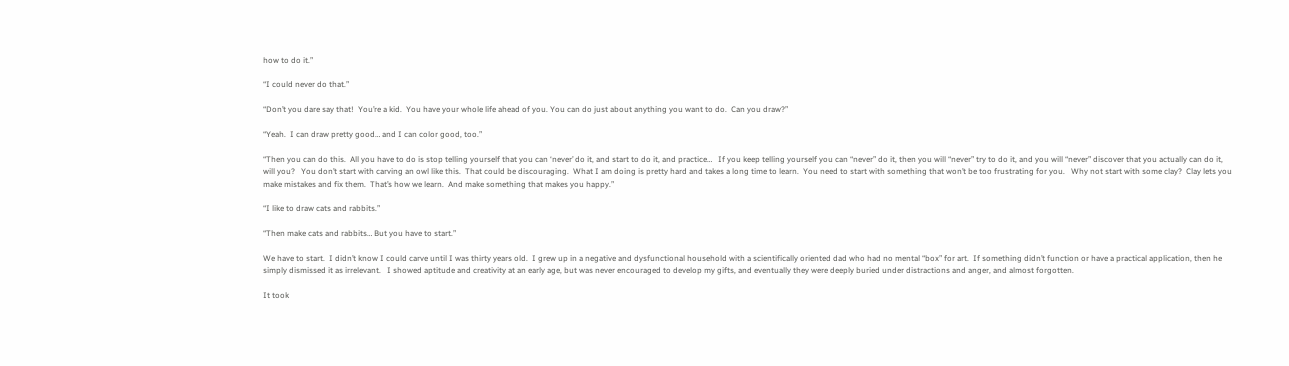how to do it.”

“I could never do that.”

“Don’t you dare say that!  You’re a kid.  You have your whole life ahead of you. You can do just about anything you want to do.  Can you draw?”

“Yeah.  I can draw pretty good… and I can color good, too.”

“Then you can do this.  All you have to do is stop telling yourself that you can ‘never’ do it, and start to do it, and practice…   If you keep telling yourself you can “never” do it, then you will “never” try to do it, and you will “never” discover that you actually can do it, will you?   You don’t start with carving an owl like this.  That could be discouraging.  What I am doing is pretty hard and takes a long time to learn.  You need to start with something that won’t be too frustrating for you.   Why not start with some clay?  Clay lets you make mistakes and fix them.  That’s how we learn.  And make something that makes you happy.”

“I like to draw cats and rabbits.”

“Then make cats and rabbits… But you have to start.”

We have to start.  I didn’t know I could carve until I was thirty years old.  I grew up in a negative and dysfunctional household with a scientifically oriented dad who had no mental “box” for art.  If something didn’t function or have a practical application, then he simply dismissed it as irrelevant.   I showed aptitude and creativity at an early age, but was never encouraged to develop my gifts, and eventually they were deeply buried under distractions and anger, and almost forgotten.

It took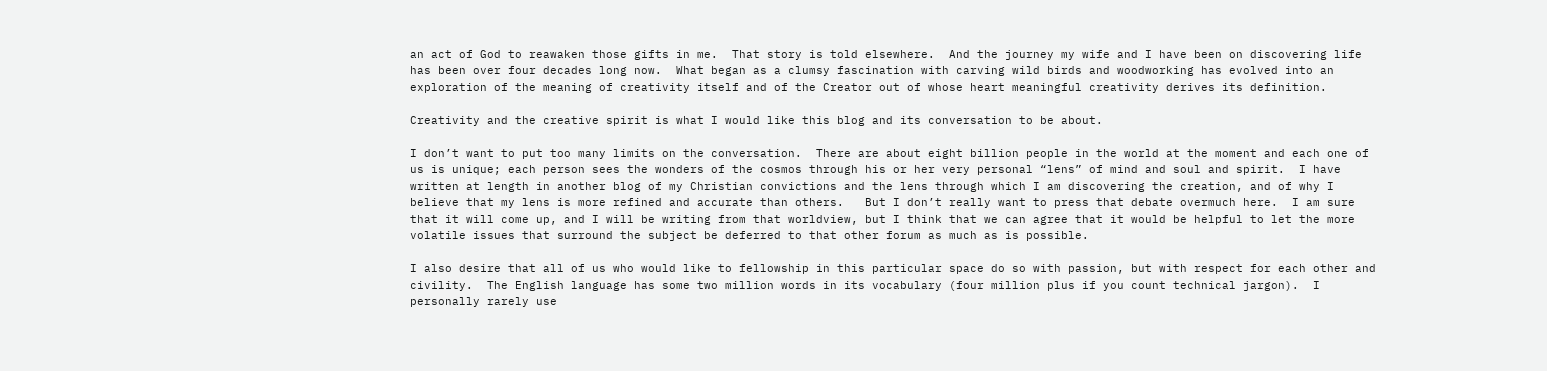an act of God to reawaken those gifts in me.  That story is told elsewhere.  And the journey my wife and I have been on discovering life has been over four decades long now.  What began as a clumsy fascination with carving wild birds and woodworking has evolved into an exploration of the meaning of creativity itself and of the Creator out of whose heart meaningful creativity derives its definition.

Creativity and the creative spirit is what I would like this blog and its conversation to be about.

I don’t want to put too many limits on the conversation.  There are about eight billion people in the world at the moment and each one of us is unique; each person sees the wonders of the cosmos through his or her very personal “lens” of mind and soul and spirit.  I have written at length in another blog of my Christian convictions and the lens through which I am discovering the creation, and of why I believe that my lens is more refined and accurate than others.   But I don’t really want to press that debate overmuch here.  I am sure that it will come up, and I will be writing from that worldview, but I think that we can agree that it would be helpful to let the more volatile issues that surround the subject be deferred to that other forum as much as is possible.

I also desire that all of us who would like to fellowship in this particular space do so with passion, but with respect for each other and civility.  The English language has some two million words in its vocabulary (four million plus if you count technical jargon).  I personally rarely use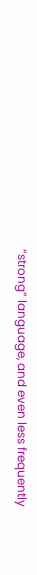“strong” language, and even less frequently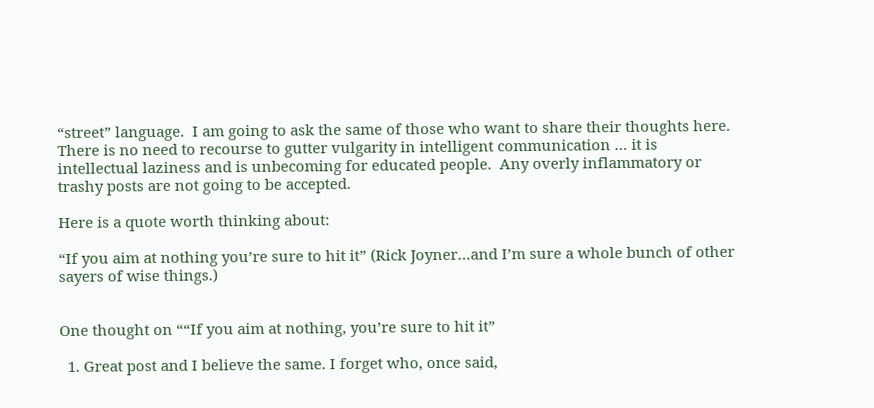“street” language.  I am going to ask the same of those who want to share their thoughts here.  There is no need to recourse to gutter vulgarity in intelligent communication … it is intellectual laziness and is unbecoming for educated people.  Any overly inflammatory or trashy posts are not going to be accepted.

Here is a quote worth thinking about:

“If you aim at nothing you’re sure to hit it” (Rick Joyner…and I’m sure a whole bunch of other sayers of wise things.)


One thought on ““If you aim at nothing, you’re sure to hit it”

  1. Great post and I believe the same. I forget who, once said,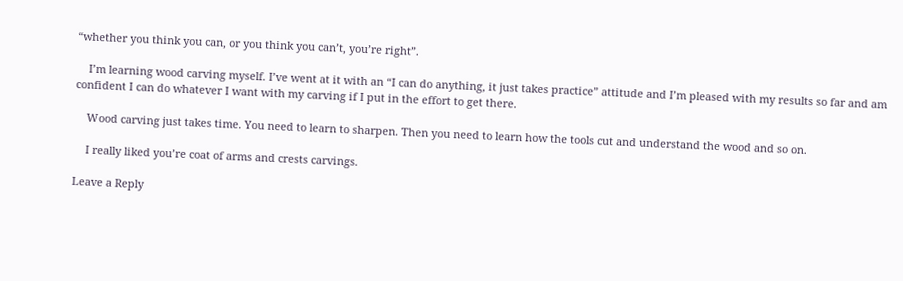“whether you think you can, or you think you can’t, you’re right”.

    I’m learning wood carving myself. I’ve went at it with an “I can do anything, it just takes practice” attitude and I’m pleased with my results so far and am confident I can do whatever I want with my carving if I put in the effort to get there.

    Wood carving just takes time. You need to learn to sharpen. Then you need to learn how the tools cut and understand the wood and so on.

    I really liked you’re coat of arms and crests carvings.

Leave a Reply